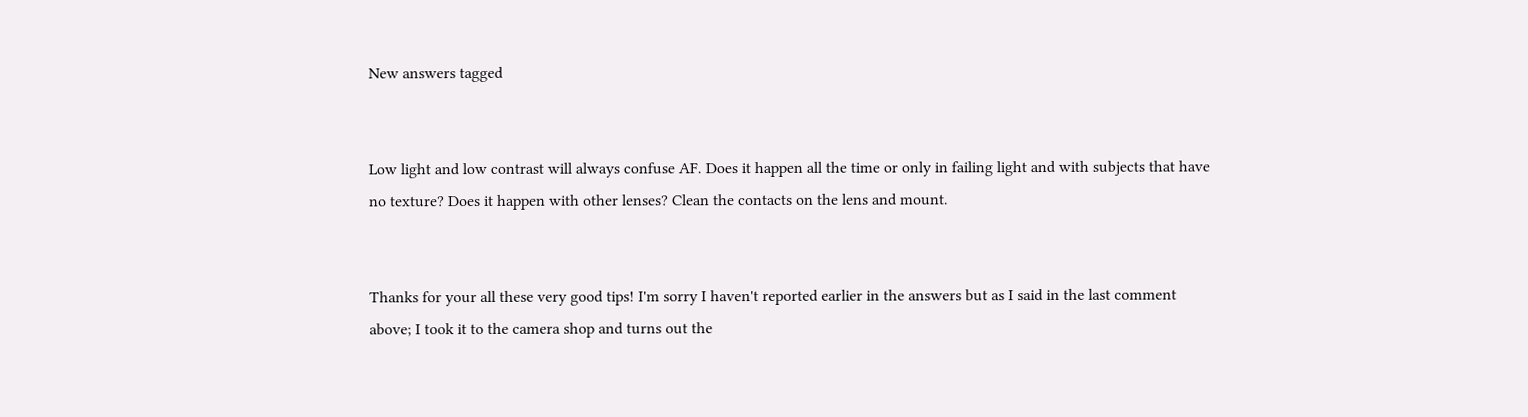New answers tagged


Low light and low contrast will always confuse AF. Does it happen all the time or only in failing light and with subjects that have no texture? Does it happen with other lenses? Clean the contacts on the lens and mount.


Thanks for your all these very good tips! I'm sorry I haven't reported earlier in the answers but as I said in the last comment above; I took it to the camera shop and turns out the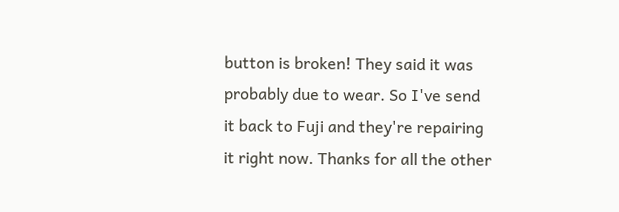button is broken! They said it was probably due to wear. So I've send it back to Fuji and they're repairing it right now. Thanks for all the other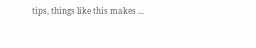tips, things like this makes ...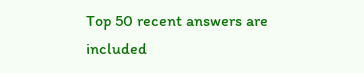Top 50 recent answers are included